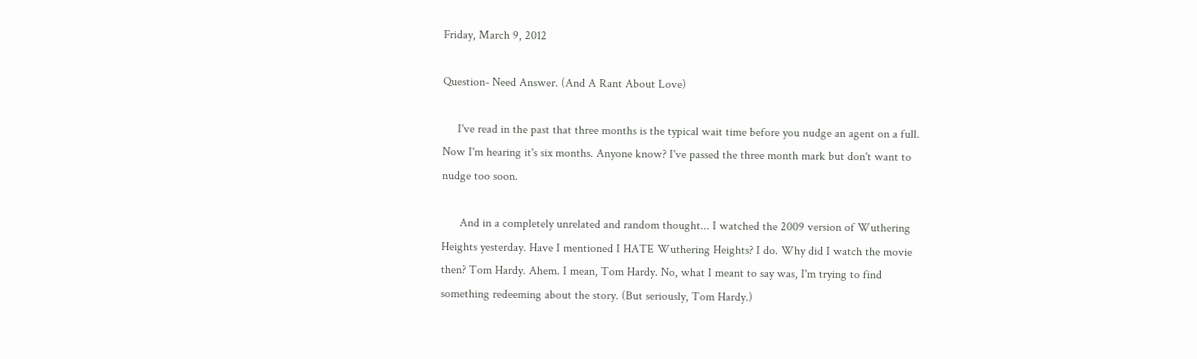Friday, March 9, 2012

Question- Need Answer. (And A Rant About Love)

     I've read in the past that three months is the typical wait time before you nudge an agent on a full. Now I'm hearing it's six months. Anyone know? I've passed the three month mark but don't want to nudge too soon.

      And in a completely unrelated and random thought... I watched the 2009 version of Wuthering Heights yesterday. Have I mentioned I HATE Wuthering Heights? I do. Why did I watch the movie then? Tom Hardy. Ahem. I mean, Tom Hardy. No, what I meant to say was, I'm trying to find something redeeming about the story. (But seriously, Tom Hardy.)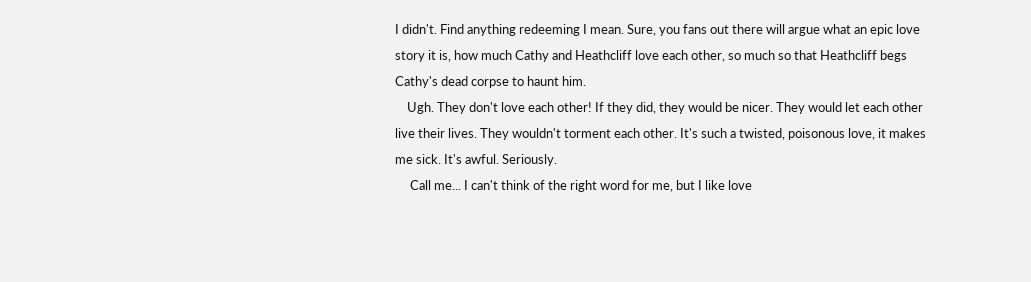I didn't. Find anything redeeming I mean. Sure, you fans out there will argue what an epic love story it is, how much Cathy and Heathcliff love each other, so much so that Heathcliff begs Cathy's dead corpse to haunt him.
    Ugh. They don't love each other! If they did, they would be nicer. They would let each other live their lives. They wouldn't torment each other. It's such a twisted, poisonous love, it makes me sick. It's awful. Seriously.
     Call me... I can't think of the right word for me, but I like love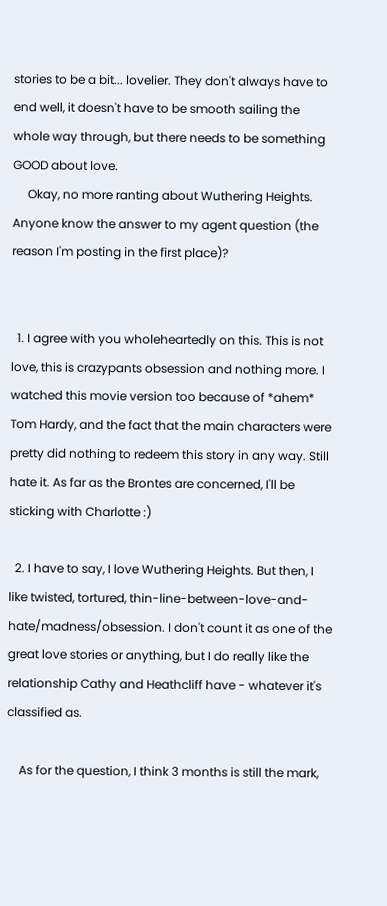stories to be a bit... lovelier. They don't always have to end well, it doesn't have to be smooth sailing the whole way through, but there needs to be something GOOD about love.
     Okay, no more ranting about Wuthering Heights. Anyone know the answer to my agent question (the reason I'm posting in the first place)?


  1. I agree with you wholeheartedly on this. This is not love, this is crazypants obsession and nothing more. I watched this movie version too because of *ahem* Tom Hardy, and the fact that the main characters were pretty did nothing to redeem this story in any way. Still hate it. As far as the Brontes are concerned, I'll be sticking with Charlotte :)

  2. I have to say, I love Wuthering Heights. But then, I like twisted, tortured, thin-line-between-love-and-hate/madness/obsession. I don't count it as one of the great love stories or anything, but I do really like the relationship Cathy and Heathcliff have - whatever it's classified as.

    As for the question, I think 3 months is still the mark,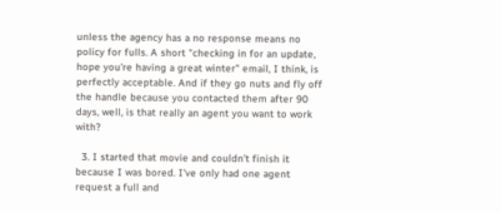unless the agency has a no response means no policy for fulls. A short "checking in for an update, hope you're having a great winter" email, I think, is perfectly acceptable. And if they go nuts and fly off the handle because you contacted them after 90 days, well, is that really an agent you want to work with?

  3. I started that movie and couldn't finish it because I was bored. I've only had one agent request a full and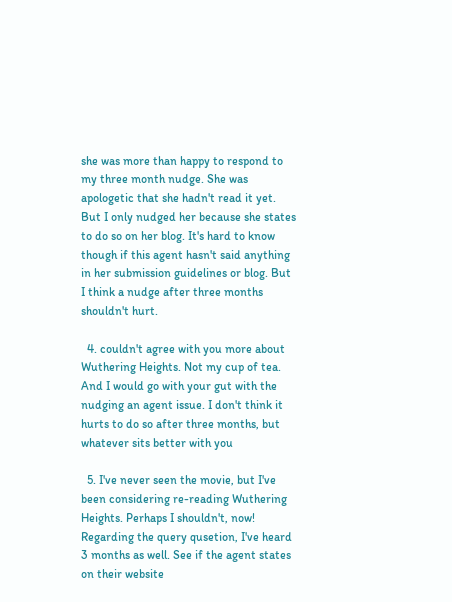she was more than happy to respond to my three month nudge. She was apologetic that she hadn't read it yet. But I only nudged her because she states to do so on her blog. It's hard to know though if this agent hasn't said anything in her submission guidelines or blog. But I think a nudge after three months shouldn't hurt.

  4. couldn't agree with you more about Wuthering Heights. Not my cup of tea. And I would go with your gut with the nudging an agent issue. I don't think it hurts to do so after three months, but whatever sits better with you

  5. I've never seen the movie, but I've been considering re-reading Wuthering Heights. Perhaps I shouldn't, now! Regarding the query qusetion, I've heard 3 months as well. See if the agent states on their website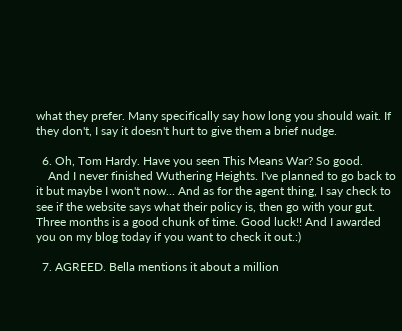what they prefer. Many specifically say how long you should wait. If they don't, I say it doesn't hurt to give them a brief nudge.

  6. Oh, Tom Hardy. Have you seen This Means War? So good.
    And I never finished Wuthering Heights. I've planned to go back to it but maybe I won't now... And as for the agent thing, I say check to see if the website says what their policy is, then go with your gut. Three months is a good chunk of time. Good luck!! And I awarded you on my blog today if you want to check it out.:)

  7. AGREED. Bella mentions it about a million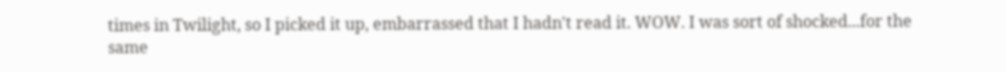times in Twilight, so I picked it up, embarrassed that I hadn't read it. WOW. I was sort of shocked...for the same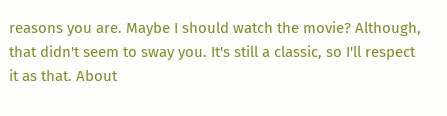reasons you are. Maybe I should watch the movie? Although, that didn't seem to sway you. It's still a classic, so I'll respect it as that. About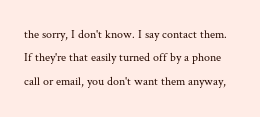the sorry, I don't know. I say contact them. If they're that easily turned off by a phone call or email, you don't want them anyway,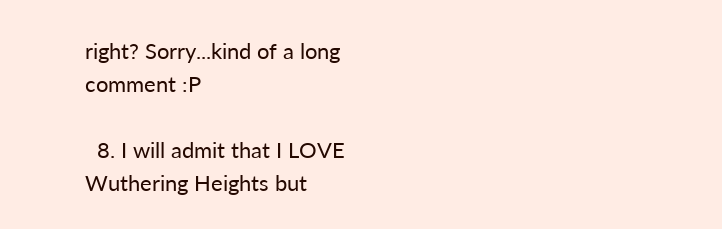right? Sorry...kind of a long comment :P

  8. I will admit that I LOVE Wuthering Heights but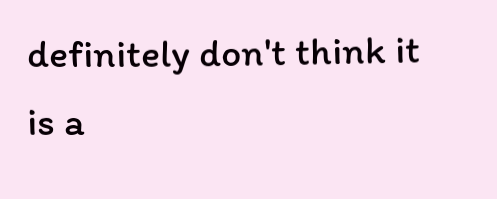definitely don't think it is a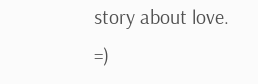story about love. =)